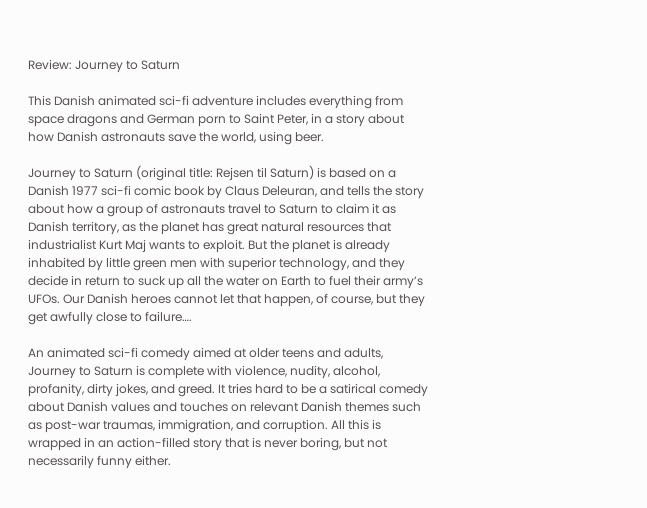Review: Journey to Saturn

This Danish animated sci-fi adventure includes everything from space dragons and German porn to Saint Peter, in a story about how Danish astronauts save the world, using beer.

Journey to Saturn (original title: Rejsen til Saturn) is based on a Danish 1977 sci-fi comic book by Claus Deleuran, and tells the story about how a group of astronauts travel to Saturn to claim it as Danish territory, as the planet has great natural resources that industrialist Kurt Maj wants to exploit. But the planet is already inhabited by little green men with superior technology, and they decide in return to suck up all the water on Earth to fuel their army’s UFOs. Our Danish heroes cannot let that happen, of course, but they get awfully close to failure….

An animated sci-fi comedy aimed at older teens and adults, Journey to Saturn is complete with violence, nudity, alcohol, profanity, dirty jokes, and greed. It tries hard to be a satirical comedy about Danish values and touches on relevant Danish themes such as post-war traumas, immigration, and corruption. All this is wrapped in an action-filled story that is never boring, but not necessarily funny either.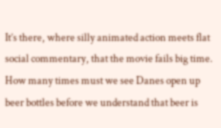It’s there, where silly animated action meets flat social commentary, that the movie fails big time. How many times must we see Danes open up beer bottles before we understand that beer is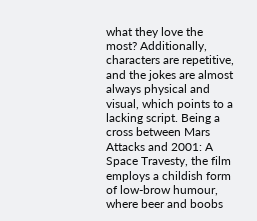what they love the most? Additionally, characters are repetitive, and the jokes are almost always physical and visual, which points to a lacking script. Being a cross between Mars Attacks and 2001: A Space Travesty, the film employs a childish form of low-brow humour, where beer and boobs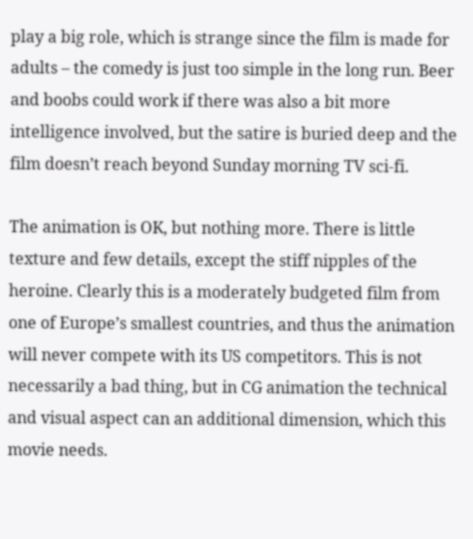play a big role, which is strange since the film is made for adults – the comedy is just too simple in the long run. Beer and boobs could work if there was also a bit more intelligence involved, but the satire is buried deep and the film doesn’t reach beyond Sunday morning TV sci-fi.

The animation is OK, but nothing more. There is little texture and few details, except the stiff nipples of the heroine. Clearly this is a moderately budgeted film from one of Europe’s smallest countries, and thus the animation will never compete with its US competitors. This is not necessarily a bad thing, but in CG animation the technical and visual aspect can an additional dimension, which this movie needs.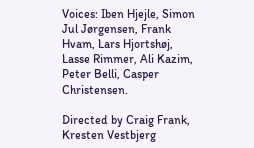Voices: Iben Hjejle, Simon Jul Jørgensen, Frank Hvam, Lars Hjortshøj, Lasse Rimmer, Ali Kazim, Peter Belli, Casper Christensen.

Directed by Craig Frank, Kresten Vestbjerg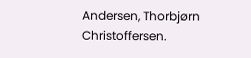Andersen, Thorbjørn Christoffersen.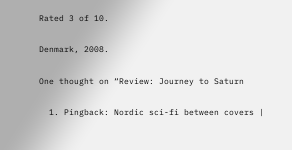Rated 3 of 10.

Denmark, 2008.

One thought on “Review: Journey to Saturn

  1. Pingback: Nordic sci-fi between covers |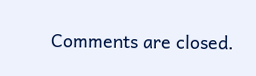Comments are closed.